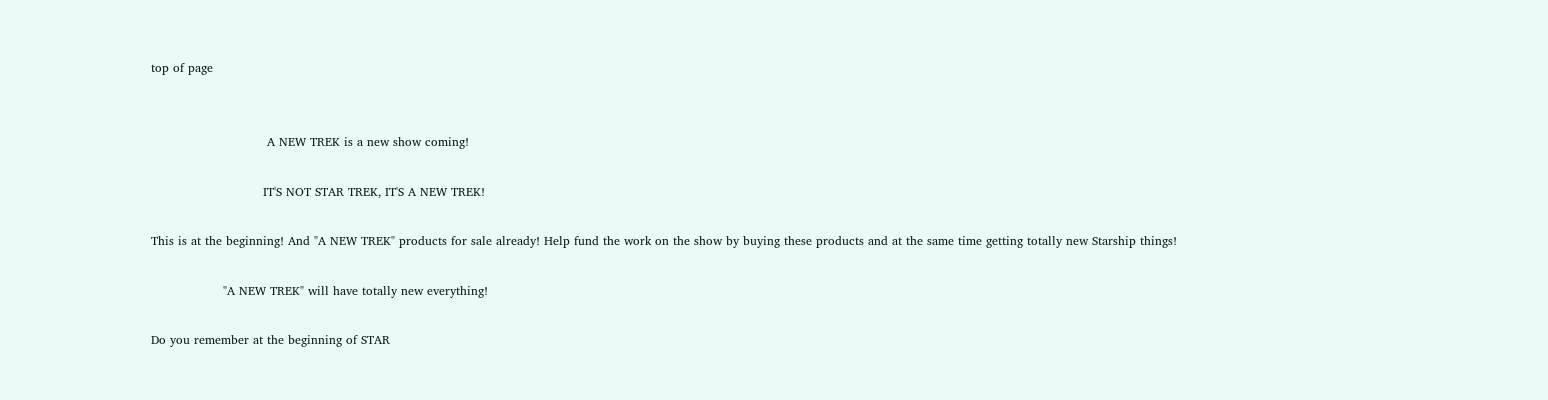top of page


                             A NEW TREK is a new show coming!

                            IT'S NOT STAR TREK, IT'S A NEW TREK!

This is at the beginning! And "A NEW TREK" products for sale already! Help fund the work on the show by buying these products and at the same time getting totally new Starship things!

                  "A NEW TREK" will have totally new everything!

Do you remember at the beginning of STAR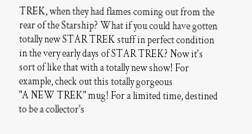TREK, when they had flames coming out from the rear of the Starship? What if you could have gotten totally new STAR TREK stuff in perfect condition in the very early days of STAR TREK? Now it's sort of like that with a totally new show! For example, check out this totally gorgeous
"A NEW TREK" mug! For a limited time, destined to be a collector's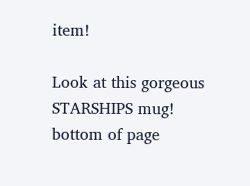item!

Look at this gorgeous STARSHIPS mug!
bottom of page